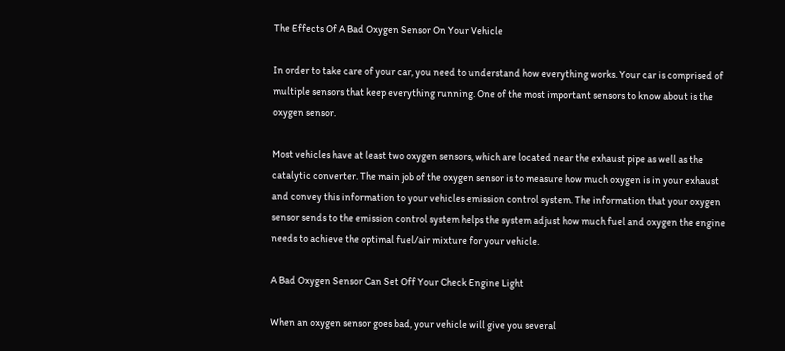The Effects Of A Bad Oxygen Sensor On Your Vehicle

In order to take care of your car, you need to understand how everything works. Your car is comprised of multiple sensors that keep everything running. One of the most important sensors to know about is the oxygen sensor.

Most vehicles have at least two oxygen sensors, which are located near the exhaust pipe as well as the catalytic converter. The main job of the oxygen sensor is to measure how much oxygen is in your exhaust and convey this information to your vehicles emission control system. The information that your oxygen sensor sends to the emission control system helps the system adjust how much fuel and oxygen the engine needs to achieve the optimal fuel/air mixture for your vehicle.

A Bad Oxygen Sensor Can Set Off Your Check Engine Light

When an oxygen sensor goes bad, your vehicle will give you several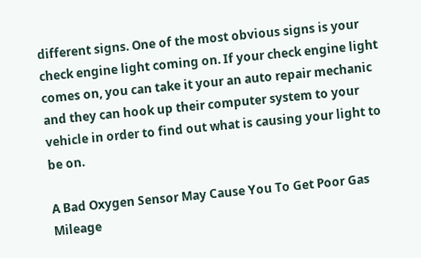different signs. One of the most obvious signs is your check engine light coming on. If your check engine light comes on, you can take it your an auto repair mechanic and they can hook up their computer system to your vehicle in order to find out what is causing your light to be on.

A Bad Oxygen Sensor May Cause You To Get Poor Gas Mileage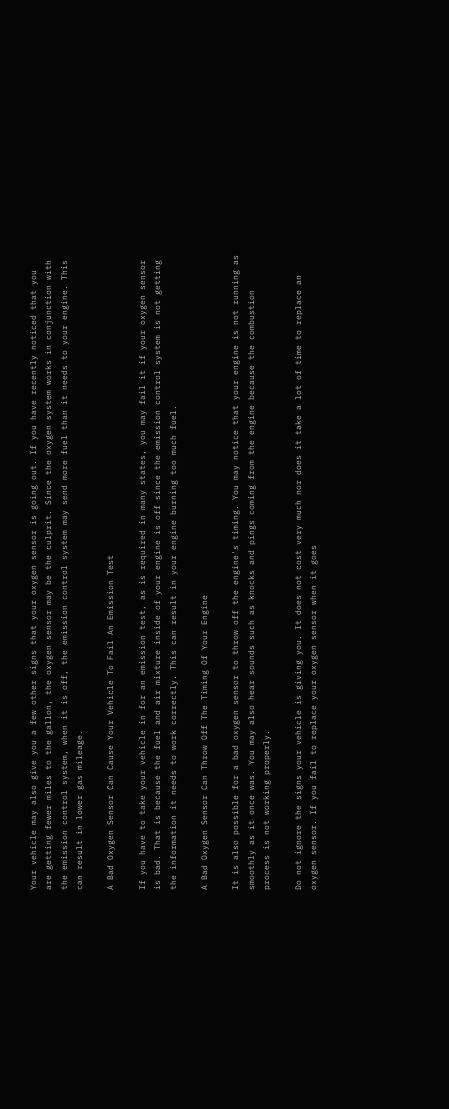Your vehicle may also give you a few other signs that your oxygen sensor is going out. If you have recently noticed that you are getting fewer miles to the gallon, the oxygen sensor may be the culprit. Since the oxygen system works in conjunction with the emission control system, when it is off, the emission control system may send more fuel than it needs to your engine. This can result in lower gas mileage.

A Bad Oxygen Sensor Can Cause Your Vehicle To Fail An Emission Test

If you have to take your vehicle in for an emission test, as is required in many states, you may fail it if your oxygen sensor is bad. That is because the fuel and air mixture inside of your engine is off since the emission control system is not getting the information it needs to work correctly. This can result in your engine burning too much fuel.

A Bad Oxygen Sensor Can Throw Off The Timing Of Your Engine

It is also possible for a bad oxygen sensor to throw off the engine's timing. You may notice that your engine is not running as smoothly as it once was. You may also hear sounds such as knocks and pings coming from the engine because the combustion process is not working properly.

Do not ignore the signs your vehicle is giving you. It does not cost very much nor does it take a lot of time to replace an oxygen sensor. If you fail to replace your oxygen sensor when it goes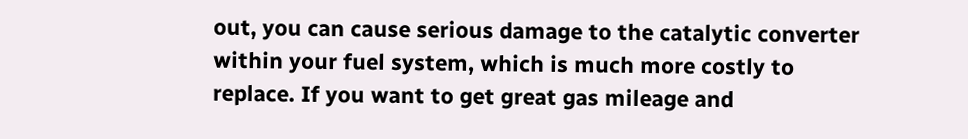out, you can cause serious damage to the catalytic converter within your fuel system, which is much more costly to replace. If you want to get great gas mileage and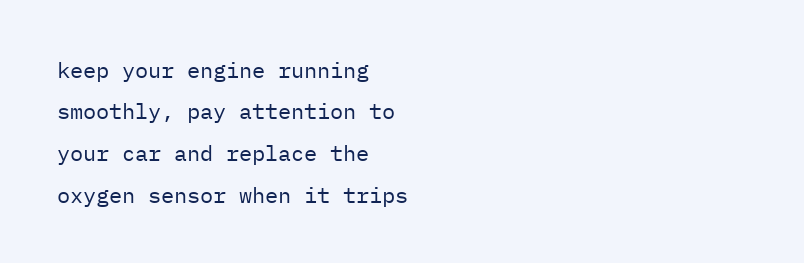keep your engine running smoothly, pay attention to your car and replace the oxygen sensor when it trips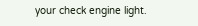your check engine light.